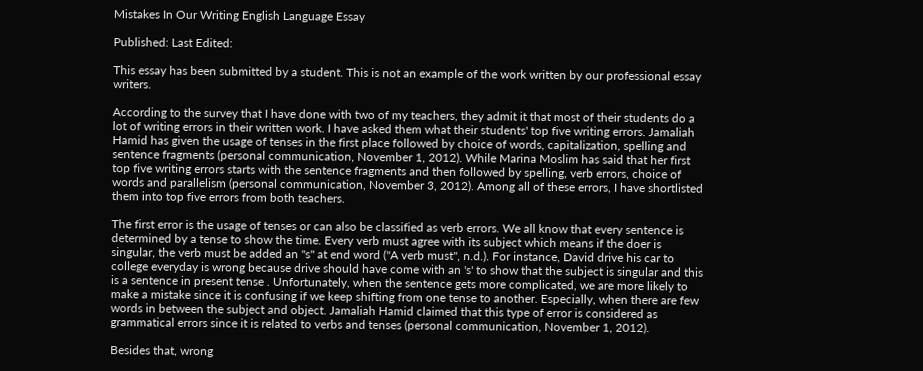Mistakes In Our Writing English Language Essay

Published: Last Edited:

This essay has been submitted by a student. This is not an example of the work written by our professional essay writers.

According to the survey that I have done with two of my teachers, they admit it that most of their students do a lot of writing errors in their written work. I have asked them what their students' top five writing errors. Jamaliah Hamid has given the usage of tenses in the first place followed by choice of words, capitalization, spelling and sentence fragments (personal communication, November 1, 2012). While Marina Moslim has said that her first top five writing errors starts with the sentence fragments and then followed by spelling, verb errors, choice of words and parallelism (personal communication, November 3, 2012). Among all of these errors, I have shortlisted them into top five errors from both teachers.

The first error is the usage of tenses or can also be classified as verb errors. We all know that every sentence is determined by a tense to show the time. Every verb must agree with its subject which means if the doer is singular, the verb must be added an "s" at end word ("A verb must", n.d.). For instance, David drive his car to college everyday is wrong because drive should have come with an 's' to show that the subject is singular and this is a sentence in present tense . Unfortunately, when the sentence gets more complicated, we are more likely to make a mistake since it is confusing if we keep shifting from one tense to another. Especially, when there are few words in between the subject and object. Jamaliah Hamid claimed that this type of error is considered as grammatical errors since it is related to verbs and tenses (personal communication, November 1, 2012).

Besides that, wrong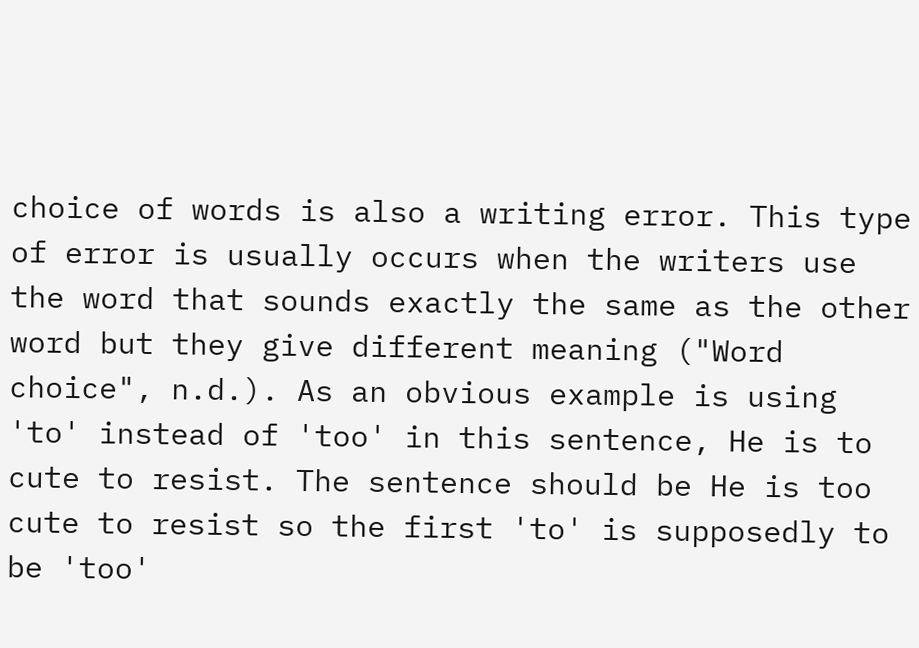choice of words is also a writing error. This type of error is usually occurs when the writers use the word that sounds exactly the same as the other word but they give different meaning ("Word choice", n.d.). As an obvious example is using 'to' instead of 'too' in this sentence, He is to cute to resist. The sentence should be He is too cute to resist so the first 'to' is supposedly to be 'too'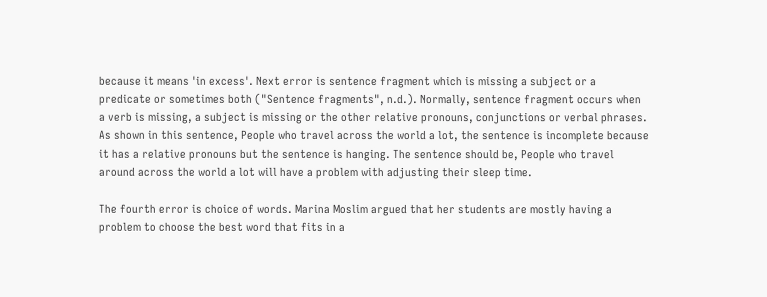because it means 'in excess'. Next error is sentence fragment which is missing a subject or a predicate or sometimes both ("Sentence fragments", n.d.). Normally, sentence fragment occurs when a verb is missing, a subject is missing or the other relative pronouns, conjunctions or verbal phrases. As shown in this sentence, People who travel across the world a lot, the sentence is incomplete because it has a relative pronouns but the sentence is hanging. The sentence should be, People who travel around across the world a lot will have a problem with adjusting their sleep time.

The fourth error is choice of words. Marina Moslim argued that her students are mostly having a problem to choose the best word that fits in a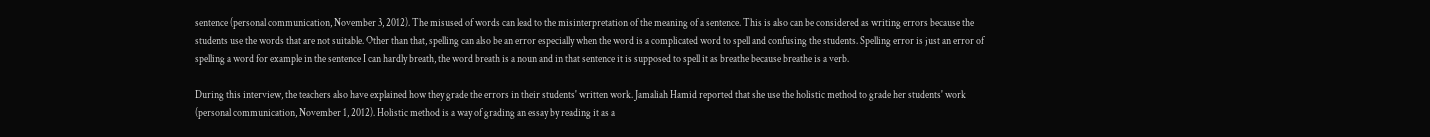sentence (personal communication, November 3, 2012). The misused of words can lead to the misinterpretation of the meaning of a sentence. This is also can be considered as writing errors because the students use the words that are not suitable. Other than that, spelling can also be an error especially when the word is a complicated word to spell and confusing the students. Spelling error is just an error of spelling a word for example in the sentence I can hardly breath, the word breath is a noun and in that sentence it is supposed to spell it as breathe because breathe is a verb.

During this interview, the teachers also have explained how they grade the errors in their students' written work. Jamaliah Hamid reported that she use the holistic method to grade her students' work (personal communication, November 1, 2012). Holistic method is a way of grading an essay by reading it as a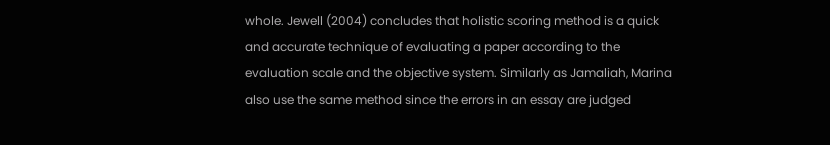whole. Jewell (2004) concludes that holistic scoring method is a quick and accurate technique of evaluating a paper according to the evaluation scale and the objective system. Similarly as Jamaliah, Marina also use the same method since the errors in an essay are judged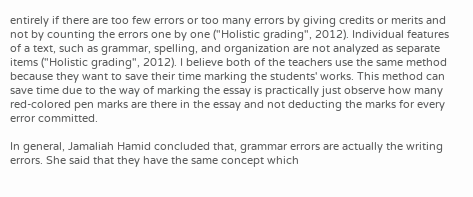entirely if there are too few errors or too many errors by giving credits or merits and not by counting the errors one by one ("Holistic grading", 2012). Individual features of a text, such as grammar, spelling, and organization are not analyzed as separate items ("Holistic grading", 2012). I believe both of the teachers use the same method because they want to save their time marking the students' works. This method can save time due to the way of marking the essay is practically just observe how many red-colored pen marks are there in the essay and not deducting the marks for every error committed.

In general, Jamaliah Hamid concluded that, grammar errors are actually the writing errors. She said that they have the same concept which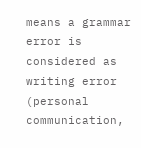means a grammar error is considered as writing error (personal communication,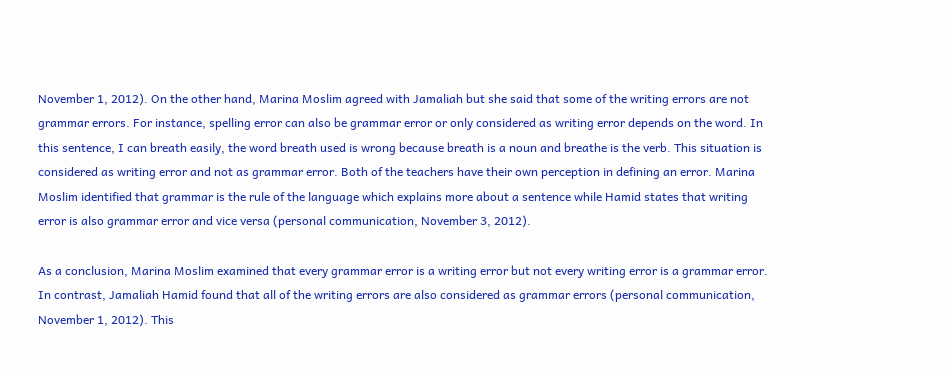November 1, 2012). On the other hand, Marina Moslim agreed with Jamaliah but she said that some of the writing errors are not grammar errors. For instance, spelling error can also be grammar error or only considered as writing error depends on the word. In this sentence, I can breath easily, the word breath used is wrong because breath is a noun and breathe is the verb. This situation is considered as writing error and not as grammar error. Both of the teachers have their own perception in defining an error. Marina Moslim identified that grammar is the rule of the language which explains more about a sentence while Hamid states that writing error is also grammar error and vice versa (personal communication, November 3, 2012).

As a conclusion, Marina Moslim examined that every grammar error is a writing error but not every writing error is a grammar error. In contrast, Jamaliah Hamid found that all of the writing errors are also considered as grammar errors (personal communication, November 1, 2012). This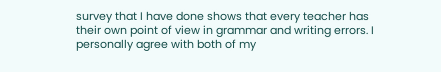survey that I have done shows that every teacher has their own point of view in grammar and writing errors. I personally agree with both of my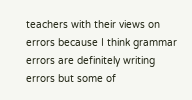teachers with their views on errors because I think grammar errors are definitely writing errors but some of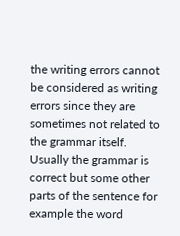the writing errors cannot be considered as writing errors since they are sometimes not related to the grammar itself. Usually the grammar is correct but some other parts of the sentence for example the word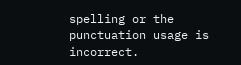spelling or the punctuation usage is incorrect.